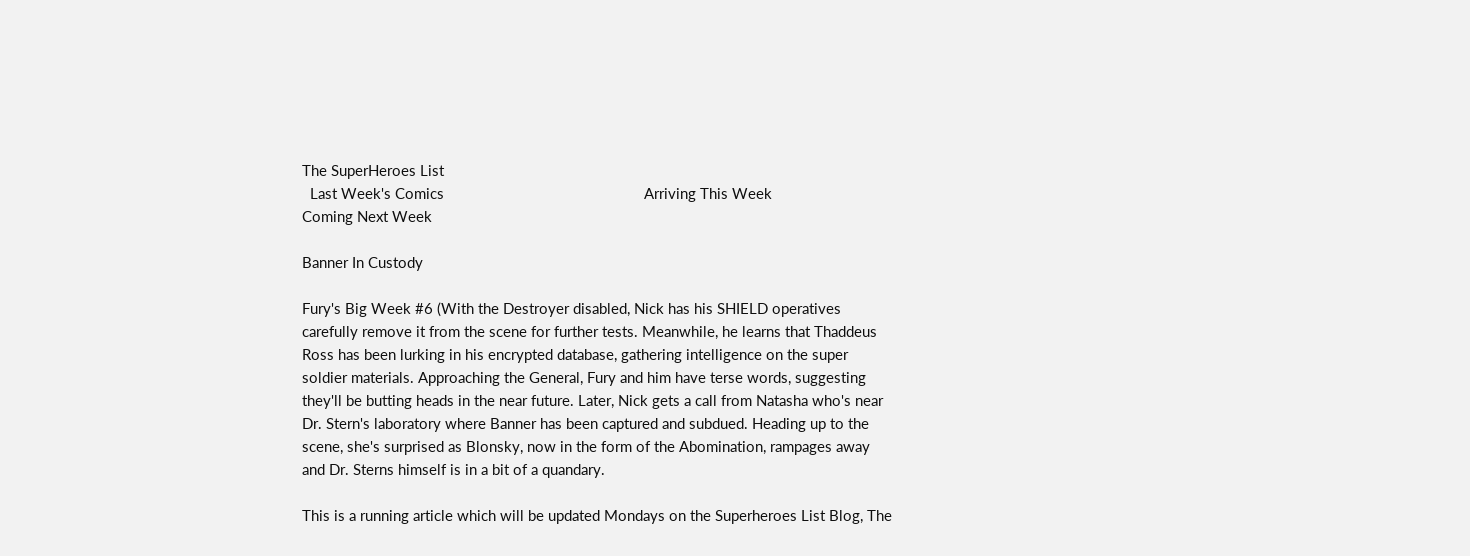The SuperHeroes List
  Last Week's Comics                                                  Arriving This Week                                                  Coming Next Week

Banner In Custody

Fury's Big Week #6 (With the Destroyer disabled, Nick has his SHIELD operatives carefully remove it from the scene for further tests. Meanwhile, he learns that Thaddeus Ross has been lurking in his encrypted database, gathering intelligence on the super soldier materials. Approaching the General, Fury and him have terse words, suggesting they'll be butting heads in the near future. Later, Nick gets a call from Natasha who's near Dr. Stern's laboratory where Banner has been captured and subdued. Heading up to the scene, she's surprised as Blonsky, now in the form of the Abomination, rampages away and Dr. Sterns himself is in a bit of a quandary.

This is a running article which will be updated Mondays on the Superheroes List Blog, The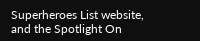Superheroes List website, and the Spotlight On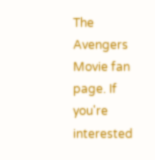The Avengers Movie fan page. If you're interested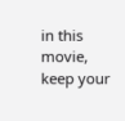in this movie, keep your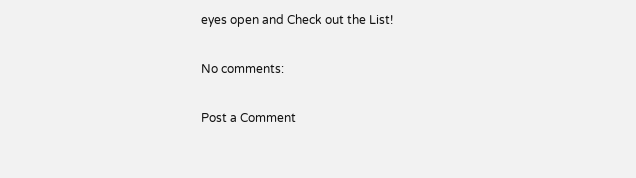eyes open and Check out the List!

No comments:

Post a Comment